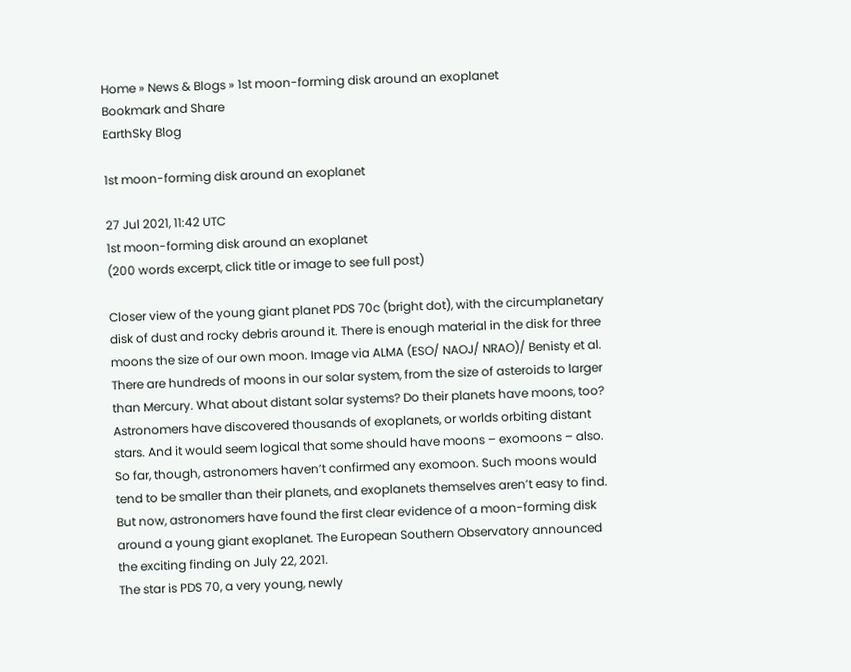Home » News & Blogs » 1st moon-forming disk around an exoplanet
Bookmark and Share
EarthSky Blog

1st moon-forming disk around an exoplanet

27 Jul 2021, 11:42 UTC
1st moon-forming disk around an exoplanet
(200 words excerpt, click title or image to see full post)

Closer view of the young giant planet PDS 70c (bright dot), with the circumplanetary disk of dust and rocky debris around it. There is enough material in the disk for three moons the size of our own moon. Image via ALMA (ESO/ NAOJ/ NRAO)/ Benisty et al.
There are hundreds of moons in our solar system, from the size of asteroids to larger than Mercury. What about distant solar systems? Do their planets have moons, too? Astronomers have discovered thousands of exoplanets, or worlds orbiting distant stars. And it would seem logical that some should have moons – exomoons – also. So far, though, astronomers haven’t confirmed any exomoon. Such moons would tend to be smaller than their planets, and exoplanets themselves aren’t easy to find. But now, astronomers have found the first clear evidence of a moon-forming disk around a young giant exoplanet. The European Southern Observatory announced the exciting finding on July 22, 2021.
The star is PDS 70, a very young, newly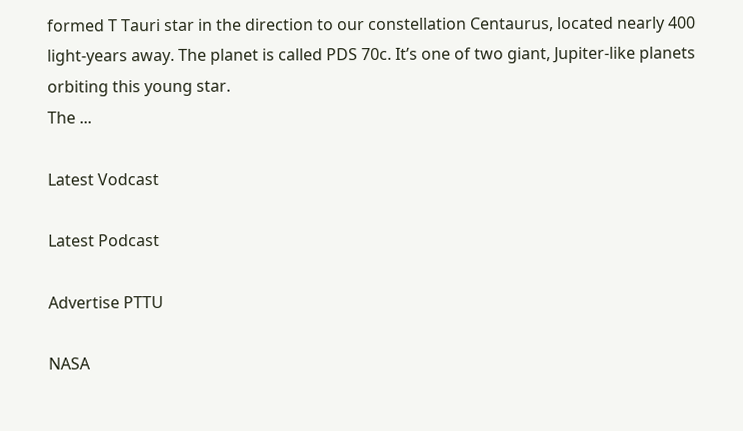formed T Tauri star in the direction to our constellation Centaurus, located nearly 400 light-years away. The planet is called PDS 70c. It’s one of two giant, Jupiter-like planets orbiting this young star.
The ...

Latest Vodcast

Latest Podcast

Advertise PTTU

NASA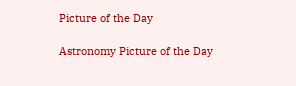Picture of the Day

Astronomy Picture of the Day